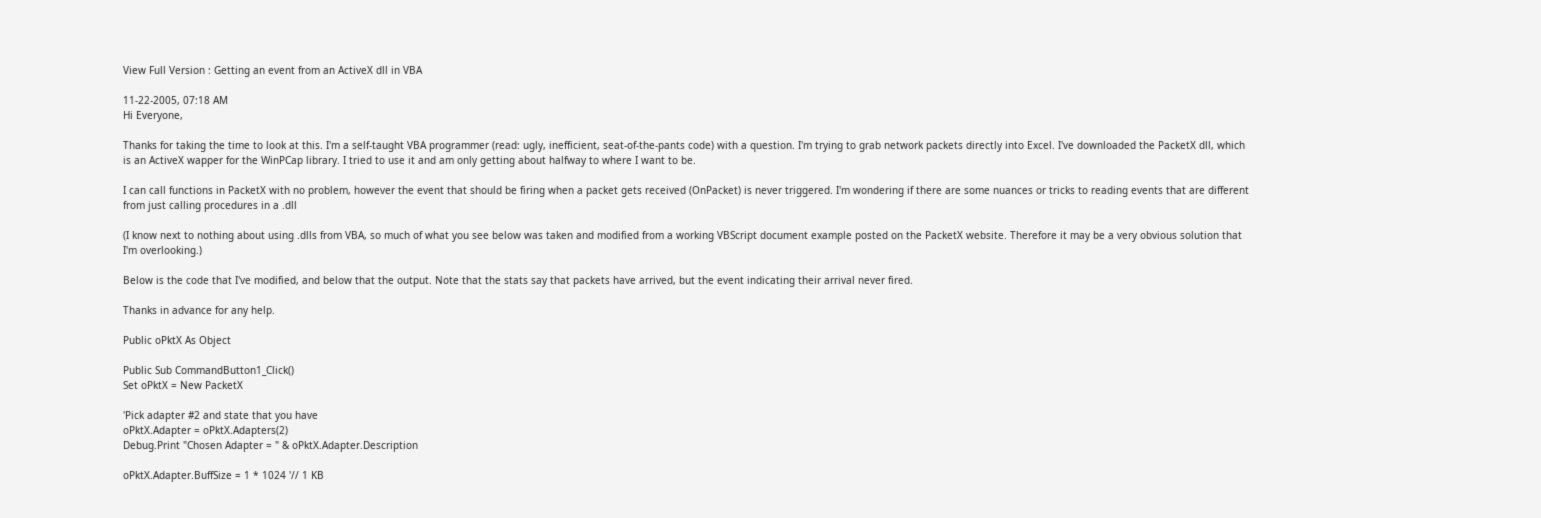View Full Version : Getting an event from an ActiveX dll in VBA

11-22-2005, 07:18 AM
Hi Everyone,

Thanks for taking the time to look at this. I'm a self-taught VBA programmer (read: ugly, inefficient, seat-of-the-pants code) with a question. I'm trying to grab network packets directly into Excel. I've downloaded the PacketX dll, which is an ActiveX wapper for the WinPCap library. I tried to use it and am only getting about halfway to where I want to be.

I can call functions in PacketX with no problem, however the event that should be firing when a packet gets received (OnPacket) is never triggered. I'm wondering if there are some nuances or tricks to reading events that are different from just calling procedures in a .dll

(I know next to nothing about using .dlls from VBA, so much of what you see below was taken and modified from a working VBScript document example posted on the PacketX website. Therefore it may be a very obvious solution that I'm overlooking.)

Below is the code that I've modified, and below that the output. Note that the stats say that packets have arrived, but the event indicating their arrival never fired.

Thanks in advance for any help.

Public oPktX As Object

Public Sub CommandButton1_Click()
Set oPktX = New PacketX

'Pick adapter #2 and state that you have
oPktX.Adapter = oPktX.Adapters(2)
Debug.Print "Chosen Adapter = " & oPktX.Adapter.Description

oPktX.Adapter.BuffSize = 1 * 1024 '// 1 KB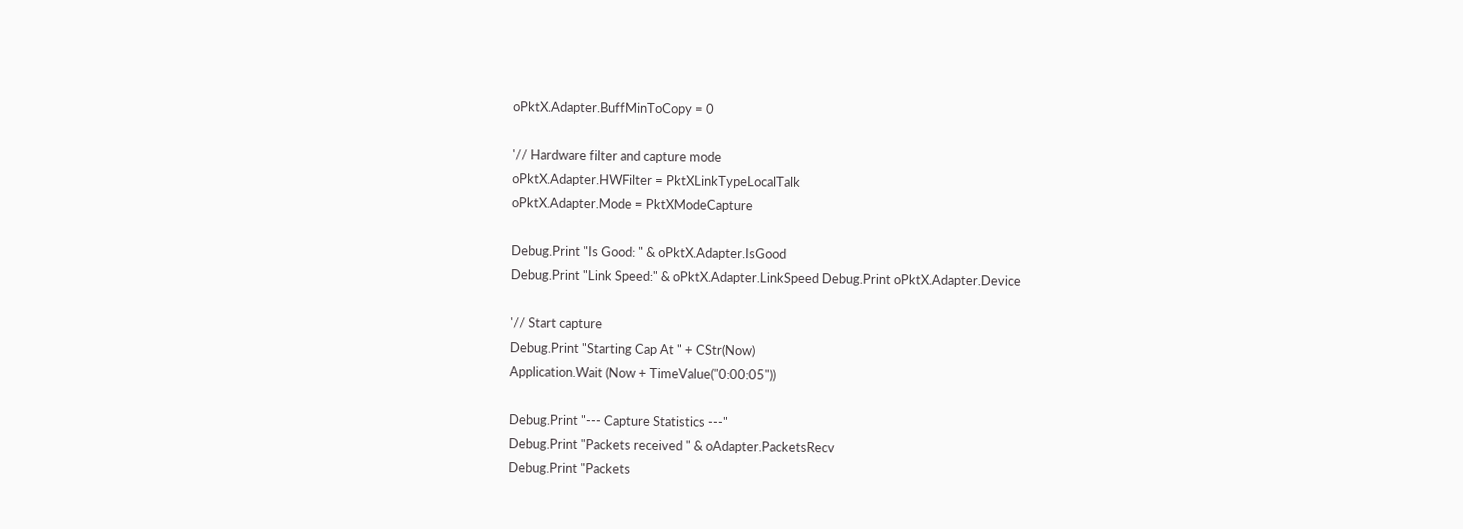oPktX.Adapter.BuffMinToCopy = 0

'// Hardware filter and capture mode
oPktX.Adapter.HWFilter = PktXLinkTypeLocalTalk
oPktX.Adapter.Mode = PktXModeCapture

Debug.Print "Is Good: " & oPktX.Adapter.IsGood
Debug.Print "Link Speed:" & oPktX.Adapter.LinkSpeed Debug.Print oPktX.Adapter.Device

'// Start capture
Debug.Print "Starting Cap At " + CStr(Now)
Application.Wait (Now + TimeValue("0:00:05"))

Debug.Print "--- Capture Statistics ---"
Debug.Print "Packets received " & oAdapter.PacketsRecv
Debug.Print "Packets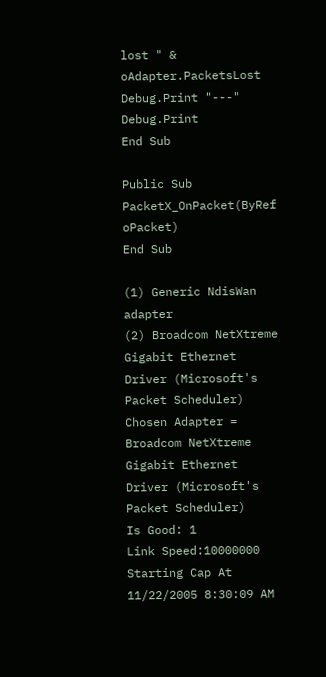lost " & oAdapter.PacketsLost
Debug.Print "---" Debug.Print
End Sub

Public Sub PacketX_OnPacket(ByRef oPacket)
End Sub

(1) Generic NdisWan adapter
(2) Broadcom NetXtreme Gigabit Ethernet Driver (Microsoft's Packet Scheduler)
Chosen Adapter = Broadcom NetXtreme Gigabit Ethernet Driver (Microsoft's Packet Scheduler)
Is Good: 1
Link Speed:10000000
Starting Cap At 11/22/2005 8:30:09 AM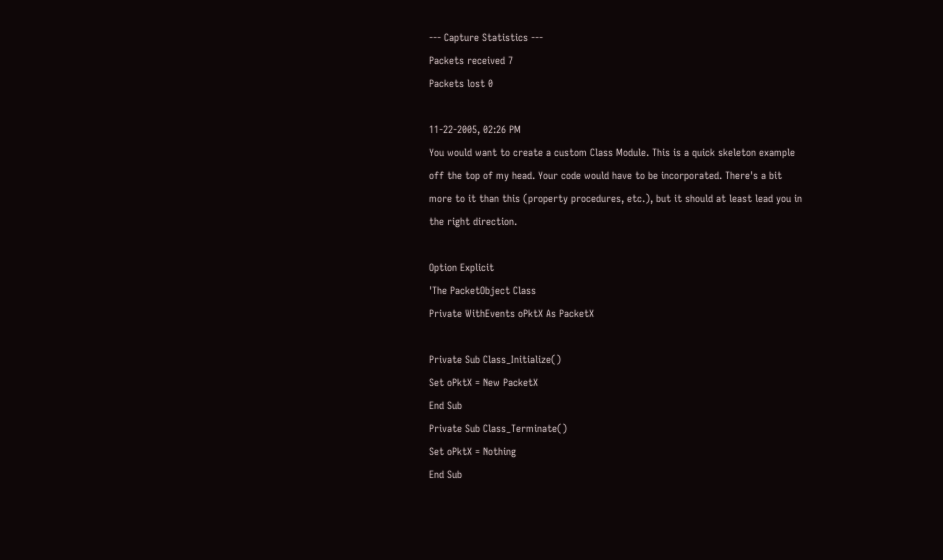--- Capture Statistics ---
Packets received 7
Packets lost 0

11-22-2005, 02:26 PM
You would want to create a custom Class Module. This is a quick skeleton example off the top of my head. Your code would have to be incorporated. There's a bit more to it than this (property procedures, etc.), but it should at least lead you in the right direction.

Option Explicit
'The PacketObject Class
Private WithEvents oPktX As PacketX

Private Sub Class_Initialize()
Set oPktX = New PacketX
End Sub
Private Sub Class_Terminate()
Set oPktX = Nothing
End Sub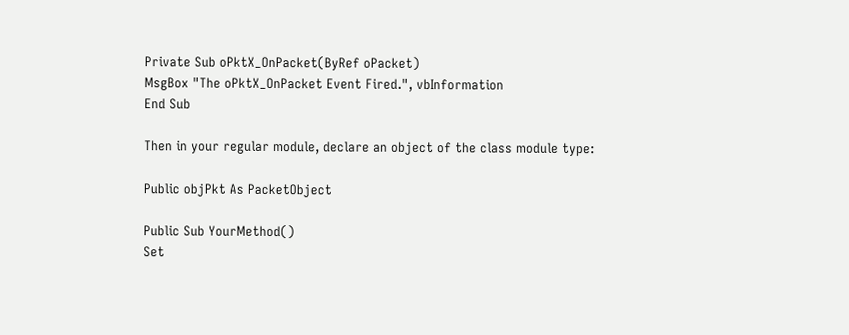Private Sub oPktX_OnPacket(ByRef oPacket)
MsgBox "The oPktX_OnPacket Event Fired.", vbInformation
End Sub

Then in your regular module, declare an object of the class module type:

Public objPkt As PacketObject

Public Sub YourMethod()
Set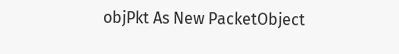objPkt As New PacketObject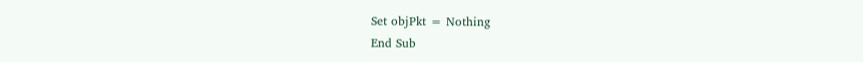Set objPkt = Nothing
End Sub